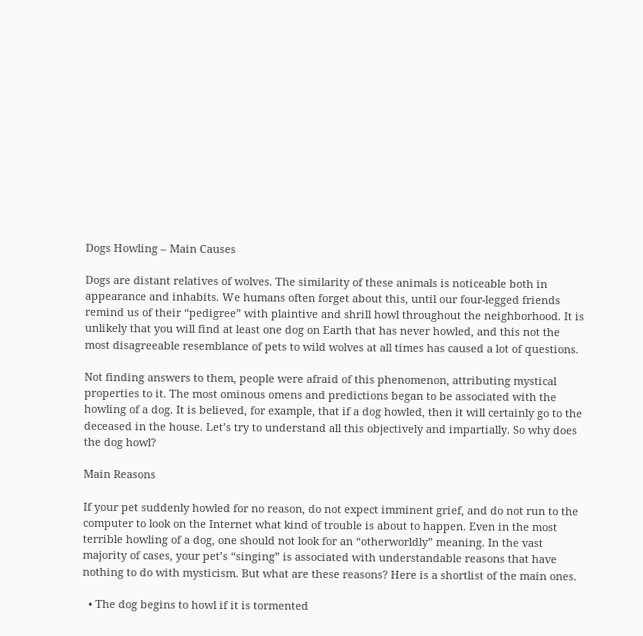Dogs Howling – Main Causes

Dogs are distant relatives of wolves. The similarity of these animals is noticeable both in appearance and inhabits. We humans often forget about this, until our four-legged friends remind us of their “pedigree” with plaintive and shrill howl throughout the neighborhood. It is unlikely that you will find at least one dog on Earth that has never howled, and this not the most disagreeable resemblance of pets to wild wolves at all times has caused a lot of questions.

Not finding answers to them, people were afraid of this phenomenon, attributing mystical properties to it. The most ominous omens and predictions began to be associated with the howling of a dog. It is believed, for example, that if a dog howled, then it will certainly go to the deceased in the house. Let’s try to understand all this objectively and impartially. So why does the dog howl?

Main Reasons

If your pet suddenly howled for no reason, do not expect imminent grief, and do not run to the computer to look on the Internet what kind of trouble is about to happen. Even in the most terrible howling of a dog, one should not look for an “otherworldly” meaning. In the vast majority of cases, your pet’s “singing” is associated with understandable reasons that have nothing to do with mysticism. But what are these reasons? Here is a shortlist of the main ones.

  • The dog begins to howl if it is tormented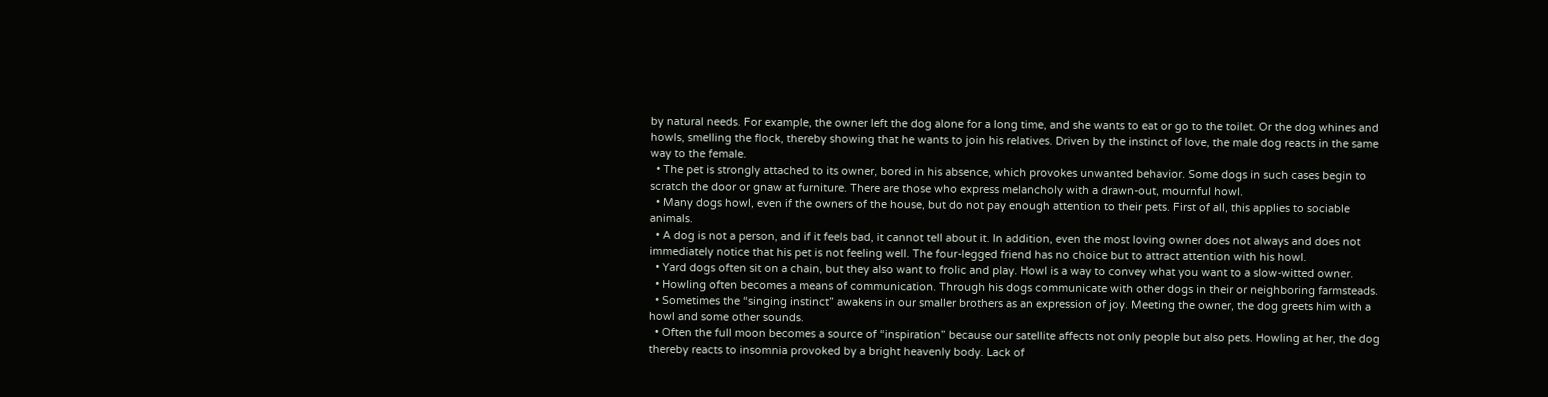by natural needs. For example, the owner left the dog alone for a long time, and she wants to eat or go to the toilet. Or the dog whines and howls, smelling the flock, thereby showing that he wants to join his relatives. Driven by the instinct of love, the male dog reacts in the same way to the female.
  • The pet is strongly attached to its owner, bored in his absence, which provokes unwanted behavior. Some dogs in such cases begin to scratch the door or gnaw at furniture. There are those who express melancholy with a drawn-out, mournful howl.
  • Many dogs howl, even if the owners of the house, but do not pay enough attention to their pets. First of all, this applies to sociable animals.
  • A dog is not a person, and if it feels bad, it cannot tell about it. In addition, even the most loving owner does not always and does not immediately notice that his pet is not feeling well. The four-legged friend has no choice but to attract attention with his howl.
  • Yard dogs often sit on a chain, but they also want to frolic and play. Howl is a way to convey what you want to a slow-witted owner.
  • Howling often becomes a means of communication. Through his dogs communicate with other dogs in their or neighboring farmsteads.
  • Sometimes the “singing instinct” awakens in our smaller brothers as an expression of joy. Meeting the owner, the dog greets him with a howl and some other sounds.
  • Often the full moon becomes a source of “inspiration” because our satellite affects not only people but also pets. Howling at her, the dog thereby reacts to insomnia provoked by a bright heavenly body. Lack of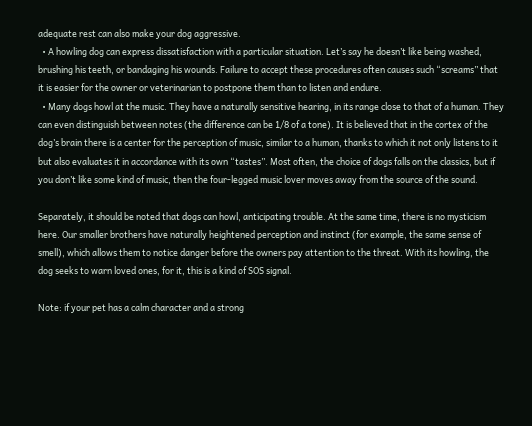adequate rest can also make your dog aggressive.
  • A howling dog can express dissatisfaction with a particular situation. Let’s say he doesn’t like being washed, brushing his teeth, or bandaging his wounds. Failure to accept these procedures often causes such “screams” that it is easier for the owner or veterinarian to postpone them than to listen and endure.
  • Many dogs howl at the music. They have a naturally sensitive hearing, in its range close to that of a human. They can even distinguish between notes (the difference can be 1/8 of a tone). It is believed that in the cortex of the dog’s brain there is a center for the perception of music, similar to a human, thanks to which it not only listens to it but also evaluates it in accordance with its own “tastes”. Most often, the choice of dogs falls on the classics, but if you don’t like some kind of music, then the four-legged music lover moves away from the source of the sound.

Separately, it should be noted that dogs can howl, anticipating trouble. At the same time, there is no mysticism here. Our smaller brothers have naturally heightened perception and instinct (for example, the same sense of smell), which allows them to notice danger before the owners pay attention to the threat. With its howling, the dog seeks to warn loved ones, for it, this is a kind of SOS signal.

Note: if your pet has a calm character and a strong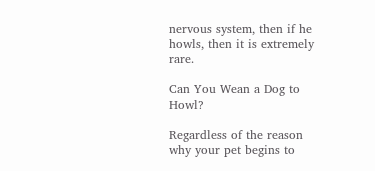nervous system, then if he howls, then it is extremely rare.

Can You Wean a Dog to Howl?

Regardless of the reason why your pet begins to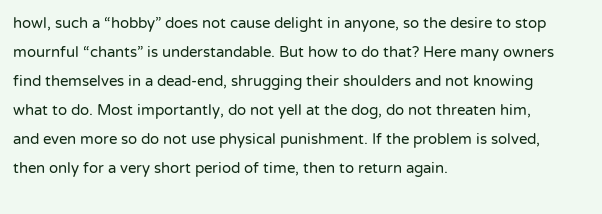howl, such a “hobby” does not cause delight in anyone, so the desire to stop mournful “chants” is understandable. But how to do that? Here many owners find themselves in a dead-end, shrugging their shoulders and not knowing what to do. Most importantly, do not yell at the dog, do not threaten him, and even more so do not use physical punishment. If the problem is solved, then only for a very short period of time, then to return again.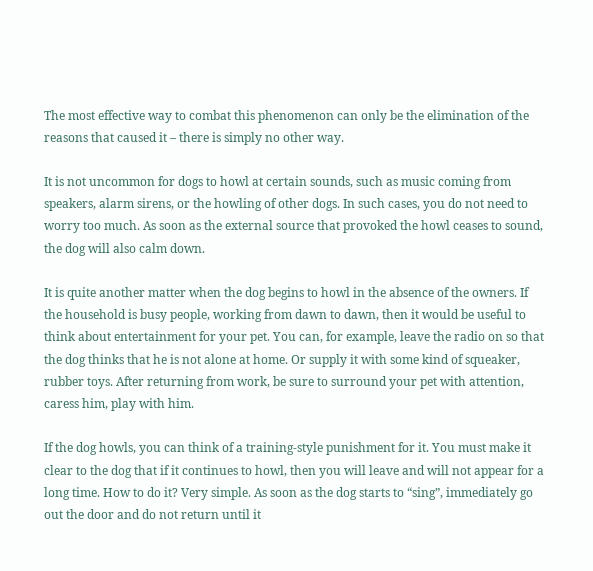The most effective way to combat this phenomenon can only be the elimination of the reasons that caused it – there is simply no other way.

It is not uncommon for dogs to howl at certain sounds, such as music coming from speakers, alarm sirens, or the howling of other dogs. In such cases, you do not need to worry too much. As soon as the external source that provoked the howl ceases to sound, the dog will also calm down.

It is quite another matter when the dog begins to howl in the absence of the owners. If the household is busy people, working from dawn to dawn, then it would be useful to think about entertainment for your pet. You can, for example, leave the radio on so that the dog thinks that he is not alone at home. Or supply it with some kind of squeaker, rubber toys. After returning from work, be sure to surround your pet with attention, caress him, play with him.

If the dog howls, you can think of a training-style punishment for it. You must make it clear to the dog that if it continues to howl, then you will leave and will not appear for a long time. How to do it? Very simple. As soon as the dog starts to “sing”, immediately go out the door and do not return until it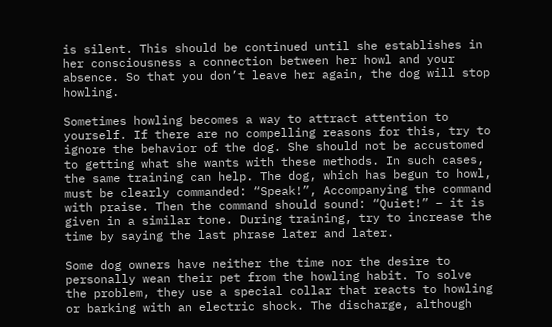is silent. This should be continued until she establishes in her consciousness a connection between her howl and your absence. So that you don’t leave her again, the dog will stop howling.

Sometimes howling becomes a way to attract attention to yourself. If there are no compelling reasons for this, try to ignore the behavior of the dog. She should not be accustomed to getting what she wants with these methods. In such cases, the same training can help. The dog, which has begun to howl, must be clearly commanded: “Speak!”, Accompanying the command with praise. Then the command should sound: “Quiet!” – it is given in a similar tone. During training, try to increase the time by saying the last phrase later and later.

Some dog owners have neither the time nor the desire to personally wean their pet from the howling habit. To solve the problem, they use a special collar that reacts to howling or barking with an electric shock. The discharge, although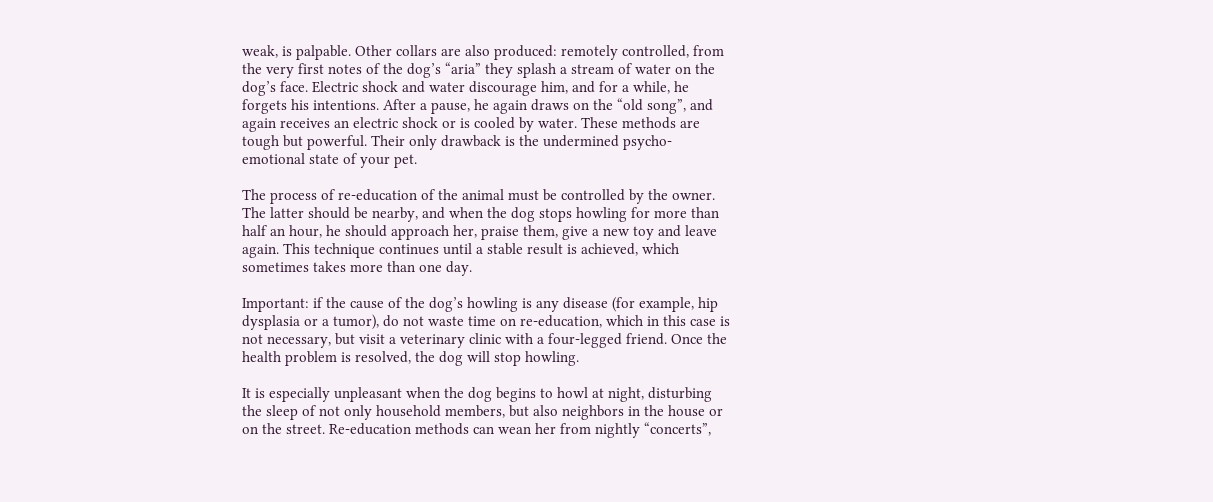weak, is palpable. Other collars are also produced: remotely controlled, from the very first notes of the dog’s “aria” they splash a stream of water on the dog’s face. Electric shock and water discourage him, and for a while, he forgets his intentions. After a pause, he again draws on the “old song”, and again receives an electric shock or is cooled by water. These methods are tough but powerful. Their only drawback is the undermined psycho-emotional state of your pet.

The process of re-education of the animal must be controlled by the owner. The latter should be nearby, and when the dog stops howling for more than half an hour, he should approach her, praise them, give a new toy and leave again. This technique continues until a stable result is achieved, which sometimes takes more than one day.

Important: if the cause of the dog’s howling is any disease (for example, hip dysplasia or a tumor), do not waste time on re-education, which in this case is not necessary, but visit a veterinary clinic with a four-legged friend. Once the health problem is resolved, the dog will stop howling.

It is especially unpleasant when the dog begins to howl at night, disturbing the sleep of not only household members, but also neighbors in the house or on the street. Re-education methods can wean her from nightly “concerts”,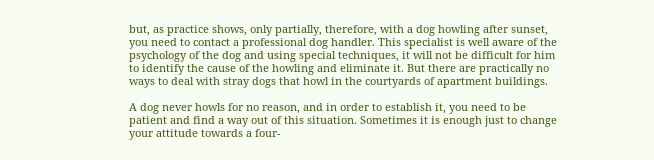but, as practice shows, only partially, therefore, with a dog howling after sunset, you need to contact a professional dog handler. This specialist is well aware of the psychology of the dog and using special techniques, it will not be difficult for him to identify the cause of the howling and eliminate it. But there are practically no ways to deal with stray dogs that howl in the courtyards of apartment buildings.

A dog never howls for no reason, and in order to establish it, you need to be patient and find a way out of this situation. Sometimes it is enough just to change your attitude towards a four-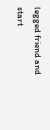legged friend and start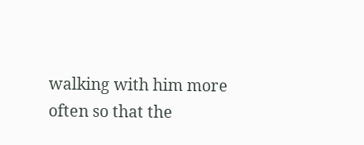walking with him more often so that the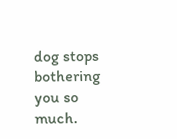dog stops bothering you so much.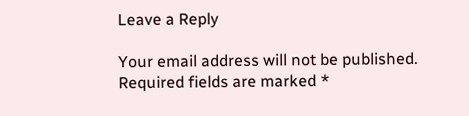Leave a Reply

Your email address will not be published. Required fields are marked *